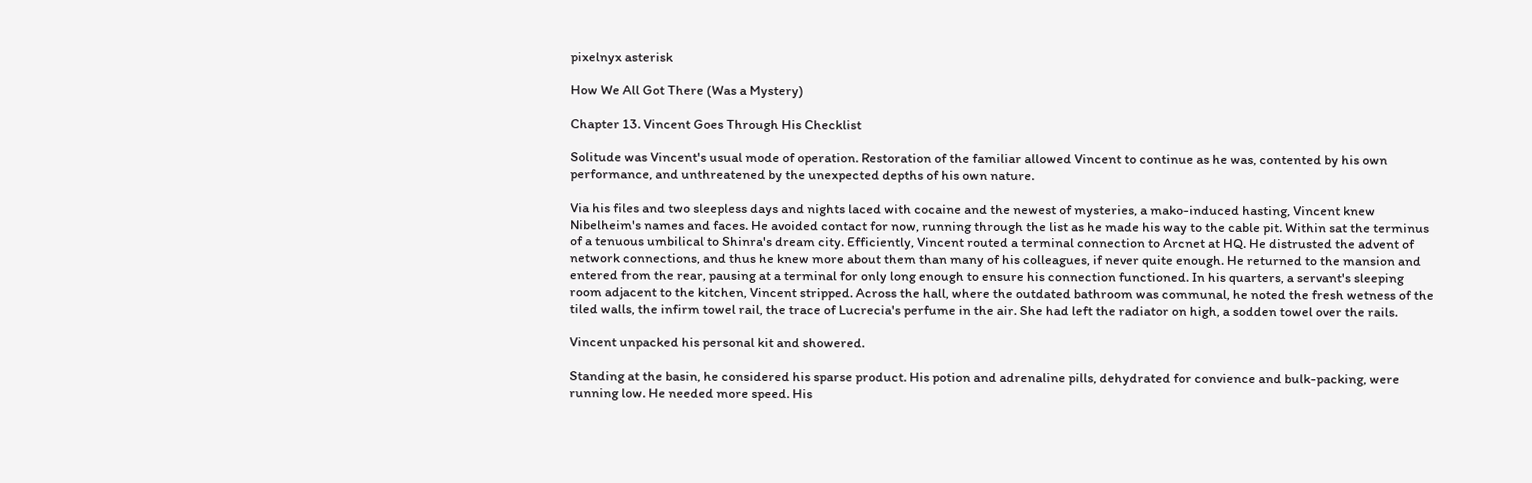pixelnyx asterisk

How We All Got There (Was a Mystery)

Chapter 13. Vincent Goes Through His Checklist

Solitude was Vincent's usual mode of operation. Restoration of the familiar allowed Vincent to continue as he was, contented by his own performance, and unthreatened by the unexpected depths of his own nature.

Via his files and two sleepless days and nights laced with cocaine and the newest of mysteries, a mako-induced hasting, Vincent knew Nibelheim's names and faces. He avoided contact for now, running through the list as he made his way to the cable pit. Within sat the terminus of a tenuous umbilical to Shinra's dream city. Efficiently, Vincent routed a terminal connection to Arcnet at HQ. He distrusted the advent of network connections, and thus he knew more about them than many of his colleagues, if never quite enough. He returned to the mansion and entered from the rear, pausing at a terminal for only long enough to ensure his connection functioned. In his quarters, a servant's sleeping room adjacent to the kitchen, Vincent stripped. Across the hall, where the outdated bathroom was communal, he noted the fresh wetness of the tiled walls, the infirm towel rail, the trace of Lucrecia's perfume in the air. She had left the radiator on high, a sodden towel over the rails.

Vincent unpacked his personal kit and showered.

Standing at the basin, he considered his sparse product. His potion and adrenaline pills, dehydrated for convience and bulk-packing, were running low. He needed more speed. His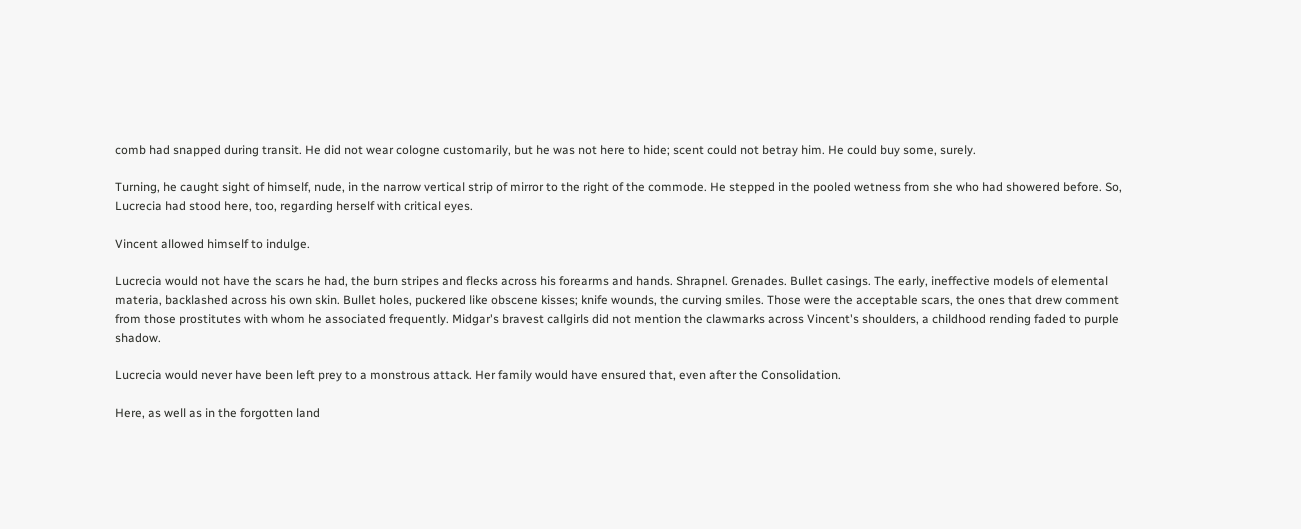comb had snapped during transit. He did not wear cologne customarily, but he was not here to hide; scent could not betray him. He could buy some, surely.

Turning, he caught sight of himself, nude, in the narrow vertical strip of mirror to the right of the commode. He stepped in the pooled wetness from she who had showered before. So, Lucrecia had stood here, too, regarding herself with critical eyes.

Vincent allowed himself to indulge.

Lucrecia would not have the scars he had, the burn stripes and flecks across his forearms and hands. Shrapnel. Grenades. Bullet casings. The early, ineffective models of elemental materia, backlashed across his own skin. Bullet holes, puckered like obscene kisses; knife wounds, the curving smiles. Those were the acceptable scars, the ones that drew comment from those prostitutes with whom he associated frequently. Midgar's bravest callgirls did not mention the clawmarks across Vincent's shoulders, a childhood rending faded to purple shadow.

Lucrecia would never have been left prey to a monstrous attack. Her family would have ensured that, even after the Consolidation.

Here, as well as in the forgotten land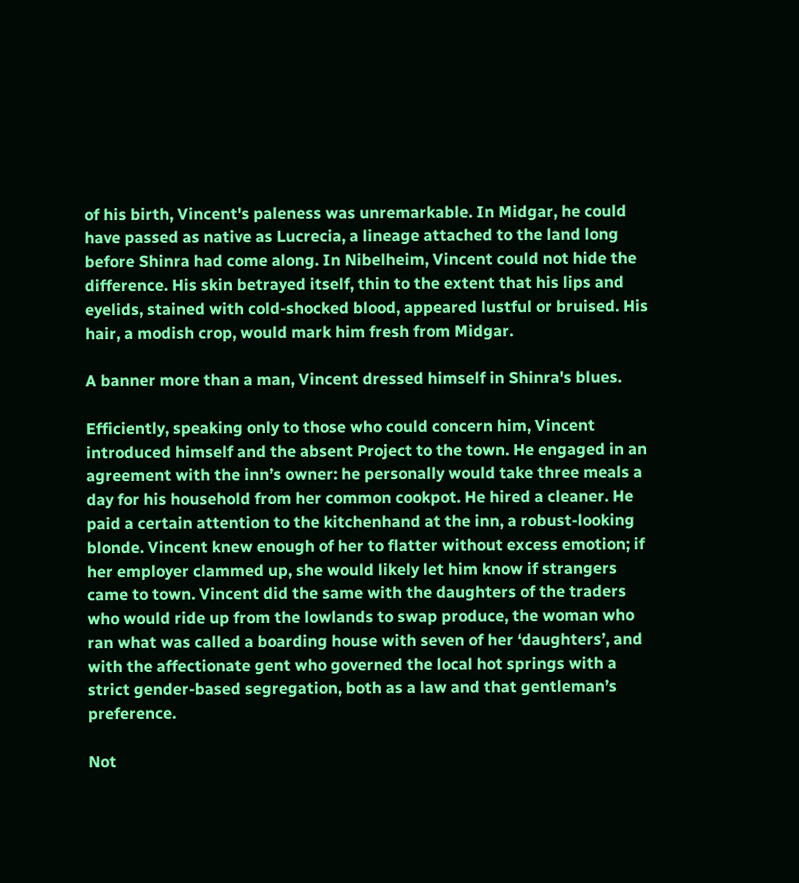of his birth, Vincent's paleness was unremarkable. In Midgar, he could have passed as native as Lucrecia, a lineage attached to the land long before Shinra had come along. In Nibelheim, Vincent could not hide the difference. His skin betrayed itself, thin to the extent that his lips and eyelids, stained with cold-shocked blood, appeared lustful or bruised. His hair, a modish crop, would mark him fresh from Midgar.

A banner more than a man, Vincent dressed himself in Shinra's blues.

Efficiently, speaking only to those who could concern him, Vincent introduced himself and the absent Project to the town. He engaged in an agreement with the inn’s owner: he personally would take three meals a day for his household from her common cookpot. He hired a cleaner. He paid a certain attention to the kitchenhand at the inn, a robust-looking blonde. Vincent knew enough of her to flatter without excess emotion; if her employer clammed up, she would likely let him know if strangers came to town. Vincent did the same with the daughters of the traders who would ride up from the lowlands to swap produce, the woman who ran what was called a boarding house with seven of her ‘daughters’, and with the affectionate gent who governed the local hot springs with a strict gender-based segregation, both as a law and that gentleman’s preference.

Not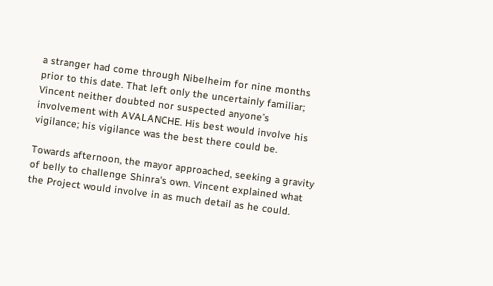a stranger had come through Nibelheim for nine months prior to this date. That left only the uncertainly familiar; Vincent neither doubted nor suspected anyone’s involvement with AVALANCHE. His best would involve his vigilance; his vigilance was the best there could be.

Towards afternoon, the mayor approached, seeking a gravity of belly to challenge Shinra's own. Vincent explained what the Project would involve in as much detail as he could.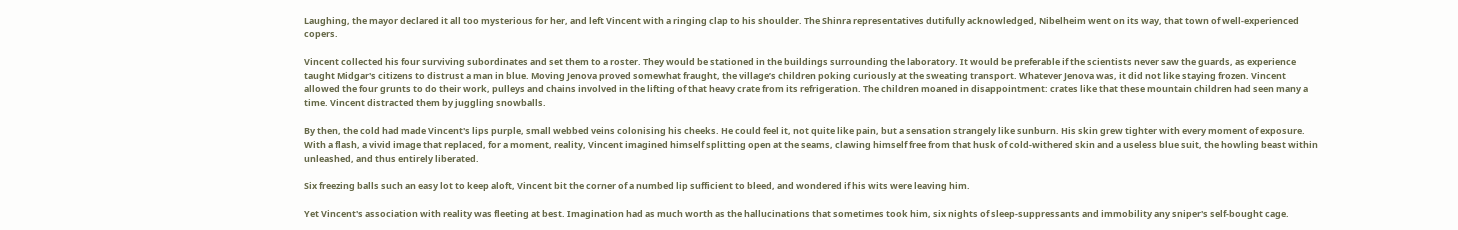Laughing, the mayor declared it all too mysterious for her, and left Vincent with a ringing clap to his shoulder. The Shinra representatives dutifully acknowledged, Nibelheim went on its way, that town of well-experienced copers.

Vincent collected his four surviving subordinates and set them to a roster. They would be stationed in the buildings surrounding the laboratory. It would be preferable if the scientists never saw the guards, as experience taught Midgar's citizens to distrust a man in blue. Moving Jenova proved somewhat fraught, the village’s children poking curiously at the sweating transport. Whatever Jenova was, it did not like staying frozen. Vincent allowed the four grunts to do their work, pulleys and chains involved in the lifting of that heavy crate from its refrigeration. The children moaned in disappointment: crates like that these mountain children had seen many a time. Vincent distracted them by juggling snowballs.

By then, the cold had made Vincent's lips purple, small webbed veins colonising his cheeks. He could feel it, not quite like pain, but a sensation strangely like sunburn. His skin grew tighter with every moment of exposure. With a flash, a vivid image that replaced, for a moment, reality, Vincent imagined himself splitting open at the seams, clawing himself free from that husk of cold-withered skin and a useless blue suit, the howling beast within unleashed, and thus entirely liberated.

Six freezing balls such an easy lot to keep aloft, Vincent bit the corner of a numbed lip sufficient to bleed, and wondered if his wits were leaving him.

Yet Vincent's association with reality was fleeting at best. Imagination had as much worth as the hallucinations that sometimes took him, six nights of sleep-suppressants and immobility any sniper's self-bought cage.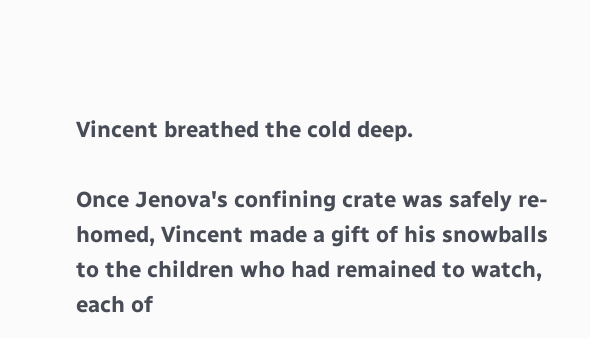Vincent breathed the cold deep.

Once Jenova's confining crate was safely re-homed, Vincent made a gift of his snowballs to the children who had remained to watch, each of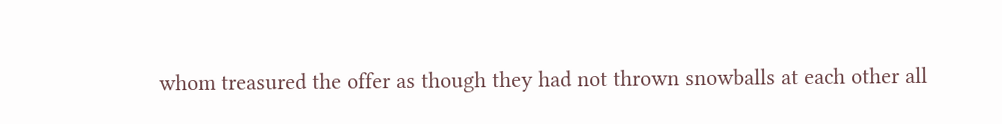whom treasured the offer as though they had not thrown snowballs at each other all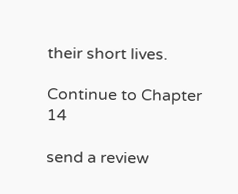their short lives.

Continue to Chapter 14

send a review